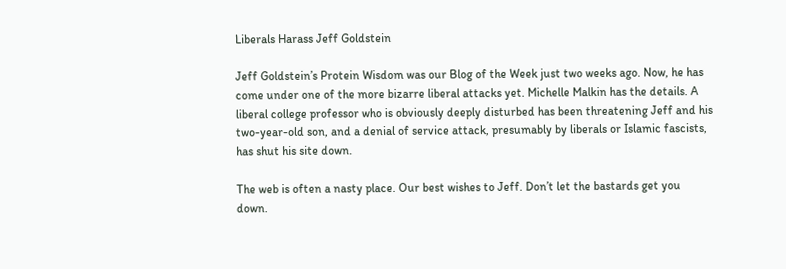Liberals Harass Jeff Goldstein

Jeff Goldstein’s Protein Wisdom was our Blog of the Week just two weeks ago. Now, he has come under one of the more bizarre liberal attacks yet. Michelle Malkin has the details. A liberal college professor who is obviously deeply disturbed has been threatening Jeff and his two-year-old son, and a denial of service attack, presumably by liberals or Islamic fascists, has shut his site down.

The web is often a nasty place. Our best wishes to Jeff. Don’t let the bastards get you down.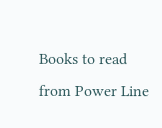Books to read from Power Line